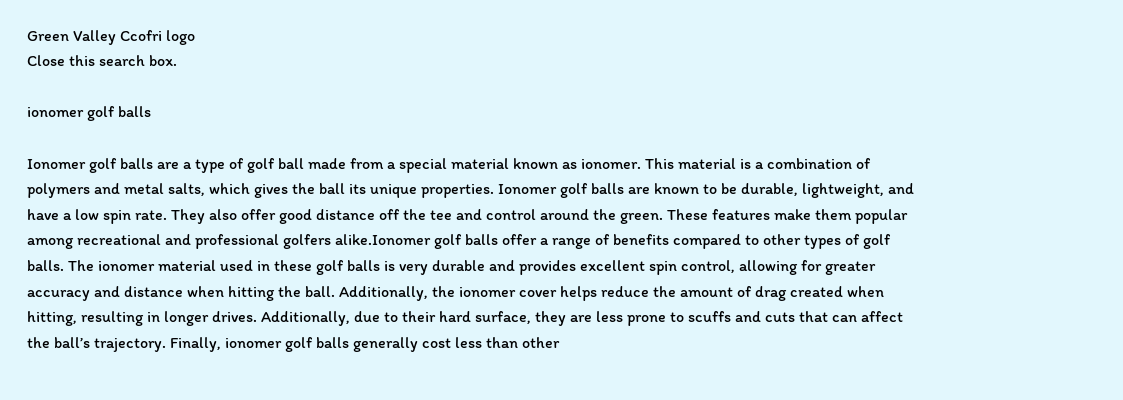Green Valley Ccofri logo
Close this search box.

ionomer golf balls

Ionomer golf balls are a type of golf ball made from a special material known as ionomer. This material is a combination of polymers and metal salts, which gives the ball its unique properties. Ionomer golf balls are known to be durable, lightweight, and have a low spin rate. They also offer good distance off the tee and control around the green. These features make them popular among recreational and professional golfers alike.Ionomer golf balls offer a range of benefits compared to other types of golf balls. The ionomer material used in these golf balls is very durable and provides excellent spin control, allowing for greater accuracy and distance when hitting the ball. Additionally, the ionomer cover helps reduce the amount of drag created when hitting, resulting in longer drives. Additionally, due to their hard surface, they are less prone to scuffs and cuts that can affect the ball’s trajectory. Finally, ionomer golf balls generally cost less than other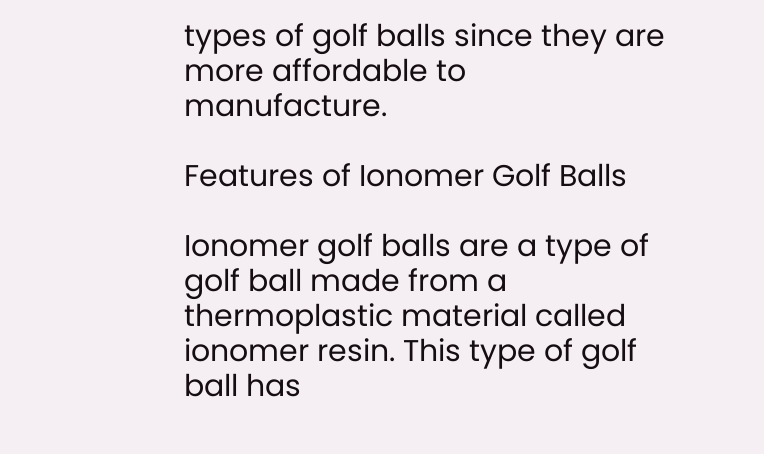types of golf balls since they are more affordable to manufacture.

Features of Ionomer Golf Balls

Ionomer golf balls are a type of golf ball made from a thermoplastic material called ionomer resin. This type of golf ball has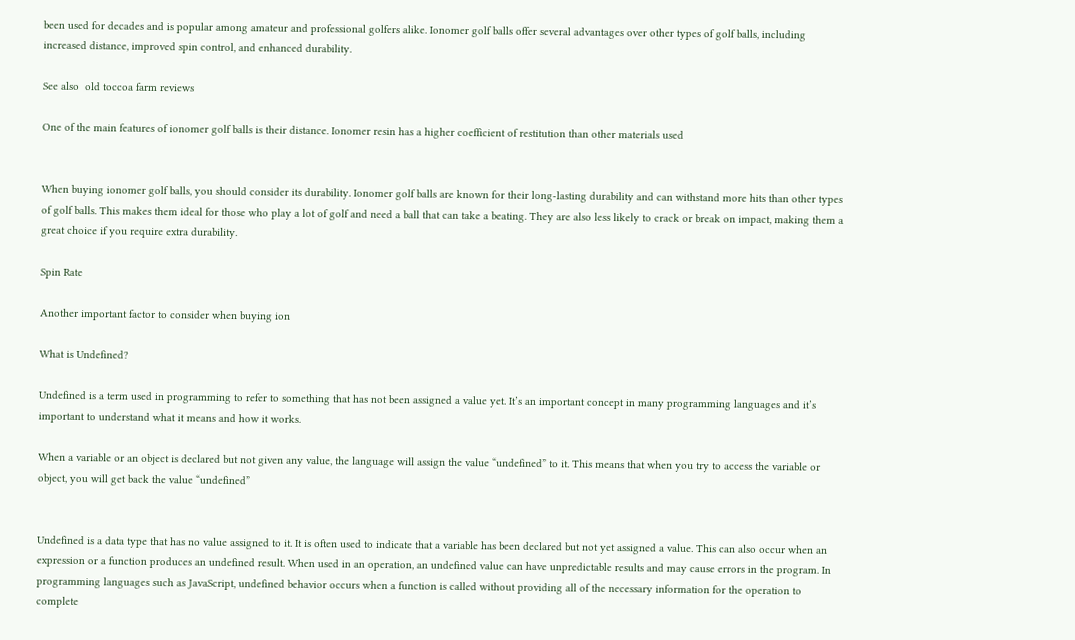been used for decades and is popular among amateur and professional golfers alike. Ionomer golf balls offer several advantages over other types of golf balls, including increased distance, improved spin control, and enhanced durability.

See also  old toccoa farm reviews

One of the main features of ionomer golf balls is their distance. Ionomer resin has a higher coefficient of restitution than other materials used


When buying ionomer golf balls, you should consider its durability. Ionomer golf balls are known for their long-lasting durability and can withstand more hits than other types of golf balls. This makes them ideal for those who play a lot of golf and need a ball that can take a beating. They are also less likely to crack or break on impact, making them a great choice if you require extra durability.

Spin Rate

Another important factor to consider when buying ion

What is Undefined?

Undefined is a term used in programming to refer to something that has not been assigned a value yet. It’s an important concept in many programming languages and it’s important to understand what it means and how it works.

When a variable or an object is declared but not given any value, the language will assign the value “undefined” to it. This means that when you try to access the variable or object, you will get back the value “undefined”


Undefined is a data type that has no value assigned to it. It is often used to indicate that a variable has been declared but not yet assigned a value. This can also occur when an expression or a function produces an undefined result. When used in an operation, an undefined value can have unpredictable results and may cause errors in the program. In programming languages such as JavaScript, undefined behavior occurs when a function is called without providing all of the necessary information for the operation to complete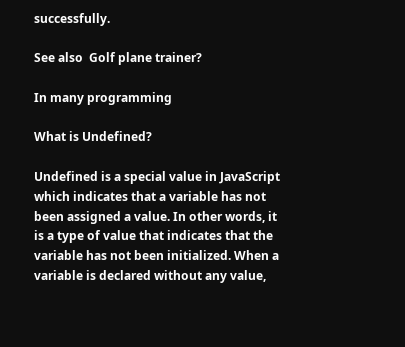successfully.

See also  Golf plane trainer?

In many programming

What is Undefined?

Undefined is a special value in JavaScript which indicates that a variable has not been assigned a value. In other words, it is a type of value that indicates that the variable has not been initialized. When a variable is declared without any value,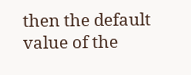then the default value of the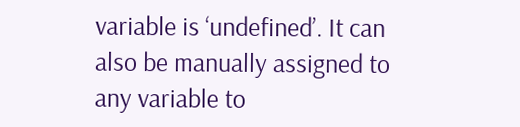variable is ‘undefined’. It can also be manually assigned to any variable to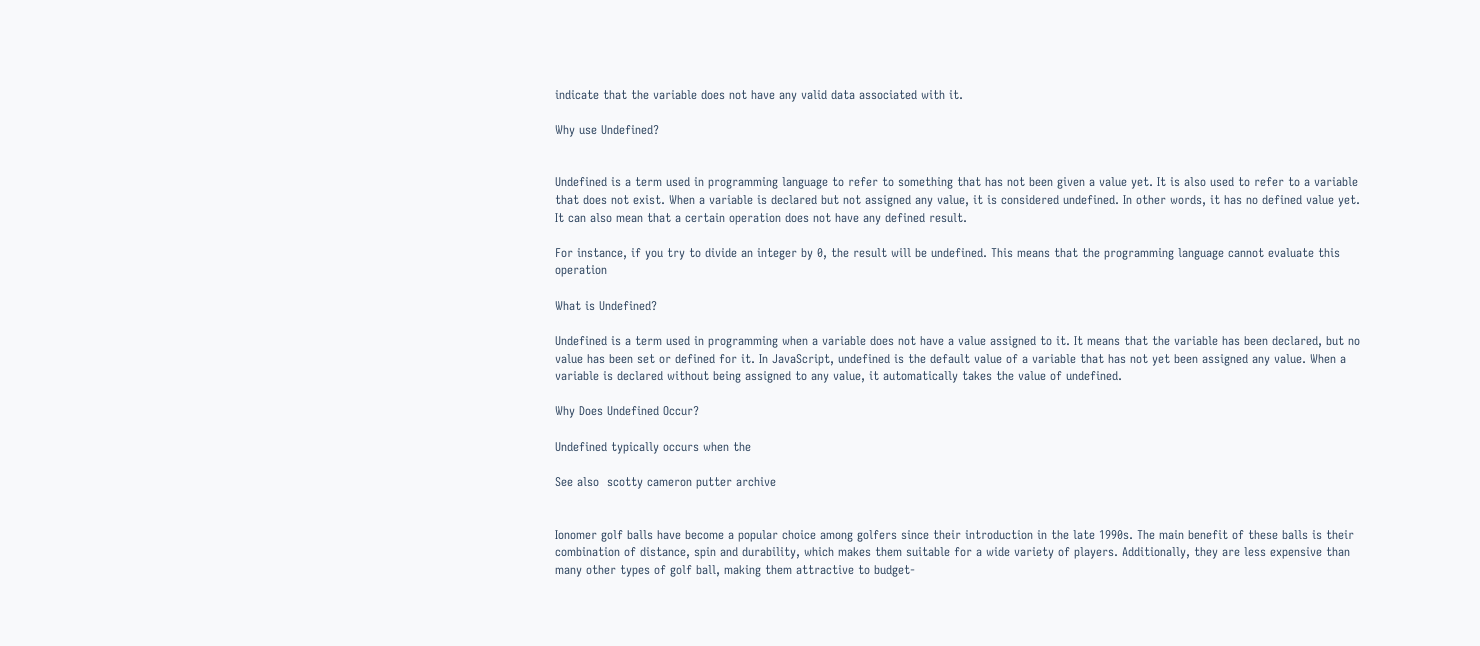indicate that the variable does not have any valid data associated with it.

Why use Undefined?


Undefined is a term used in programming language to refer to something that has not been given a value yet. It is also used to refer to a variable that does not exist. When a variable is declared but not assigned any value, it is considered undefined. In other words, it has no defined value yet. It can also mean that a certain operation does not have any defined result.

For instance, if you try to divide an integer by 0, the result will be undefined. This means that the programming language cannot evaluate this operation

What is Undefined?

Undefined is a term used in programming when a variable does not have a value assigned to it. It means that the variable has been declared, but no value has been set or defined for it. In JavaScript, undefined is the default value of a variable that has not yet been assigned any value. When a variable is declared without being assigned to any value, it automatically takes the value of undefined.

Why Does Undefined Occur?

Undefined typically occurs when the

See also  scotty cameron putter archive


Ionomer golf balls have become a popular choice among golfers since their introduction in the late 1990s. The main benefit of these balls is their combination of distance, spin and durability, which makes them suitable for a wide variety of players. Additionally, they are less expensive than many other types of golf ball, making them attractive to budget-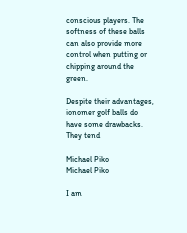conscious players. The softness of these balls can also provide more control when putting or chipping around the green.

Despite their advantages, ionomer golf balls do have some drawbacks. They tend

Michael Piko
Michael Piko

I am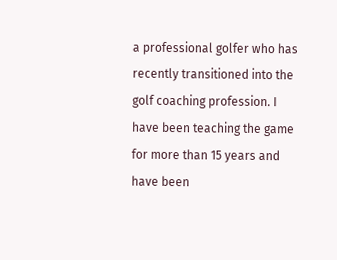a professional golfer who has recently transitioned into the golf coaching profession. I have been teaching the game for more than 15 years and have been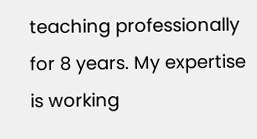teaching professionally for 8 years. My expertise is working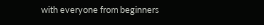with everyone from beginners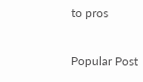to pros

Popular Post